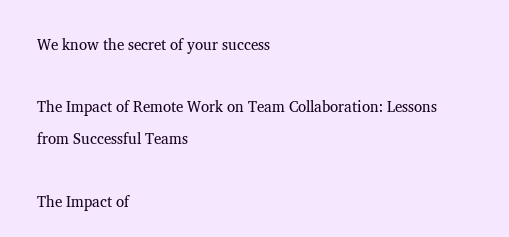We know the secret of your success

The Impact of Remote Work on Team Collaboration: Lessons from Successful Teams

The Impact of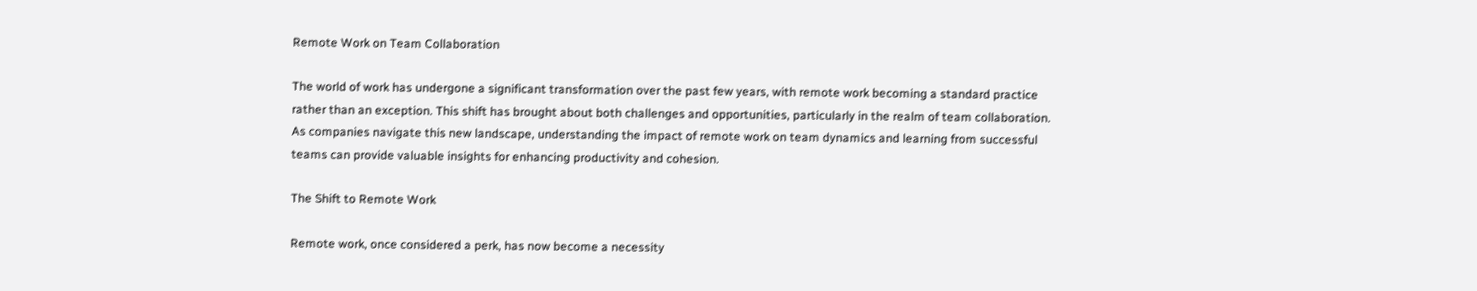Remote Work on Team Collaboration

The world of work has undergone a significant transformation over the past few years, with remote work becoming a standard practice rather than an exception. This shift has brought about both challenges and opportunities, particularly in the realm of team collaboration. As companies navigate this new landscape, understanding the impact of remote work on team dynamics and learning from successful teams can provide valuable insights for enhancing productivity and cohesion.

The Shift to Remote Work

Remote work, once considered a perk, has now become a necessity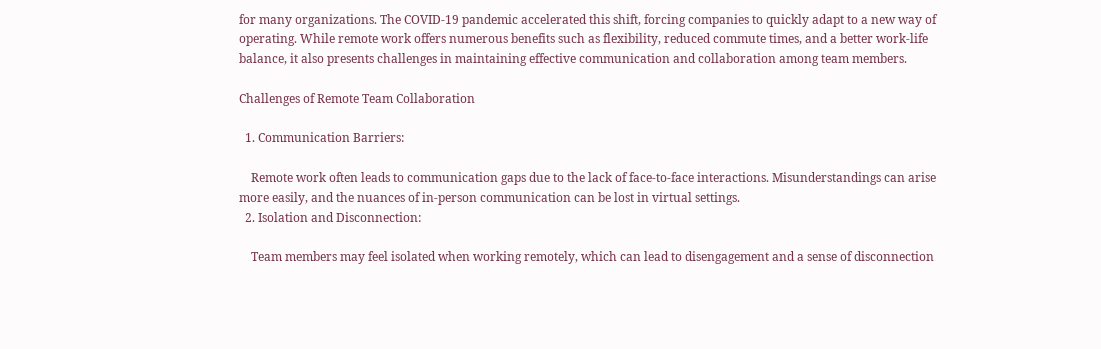for many organizations. The COVID-19 pandemic accelerated this shift, forcing companies to quickly adapt to a new way of operating. While remote work offers numerous benefits such as flexibility, reduced commute times, and a better work-life balance, it also presents challenges in maintaining effective communication and collaboration among team members.

Challenges of Remote Team Collaboration

  1. Communication Barriers:

    Remote work often leads to communication gaps due to the lack of face-to-face interactions. Misunderstandings can arise more easily, and the nuances of in-person communication can be lost in virtual settings.
  2. Isolation and Disconnection:

    Team members may feel isolated when working remotely, which can lead to disengagement and a sense of disconnection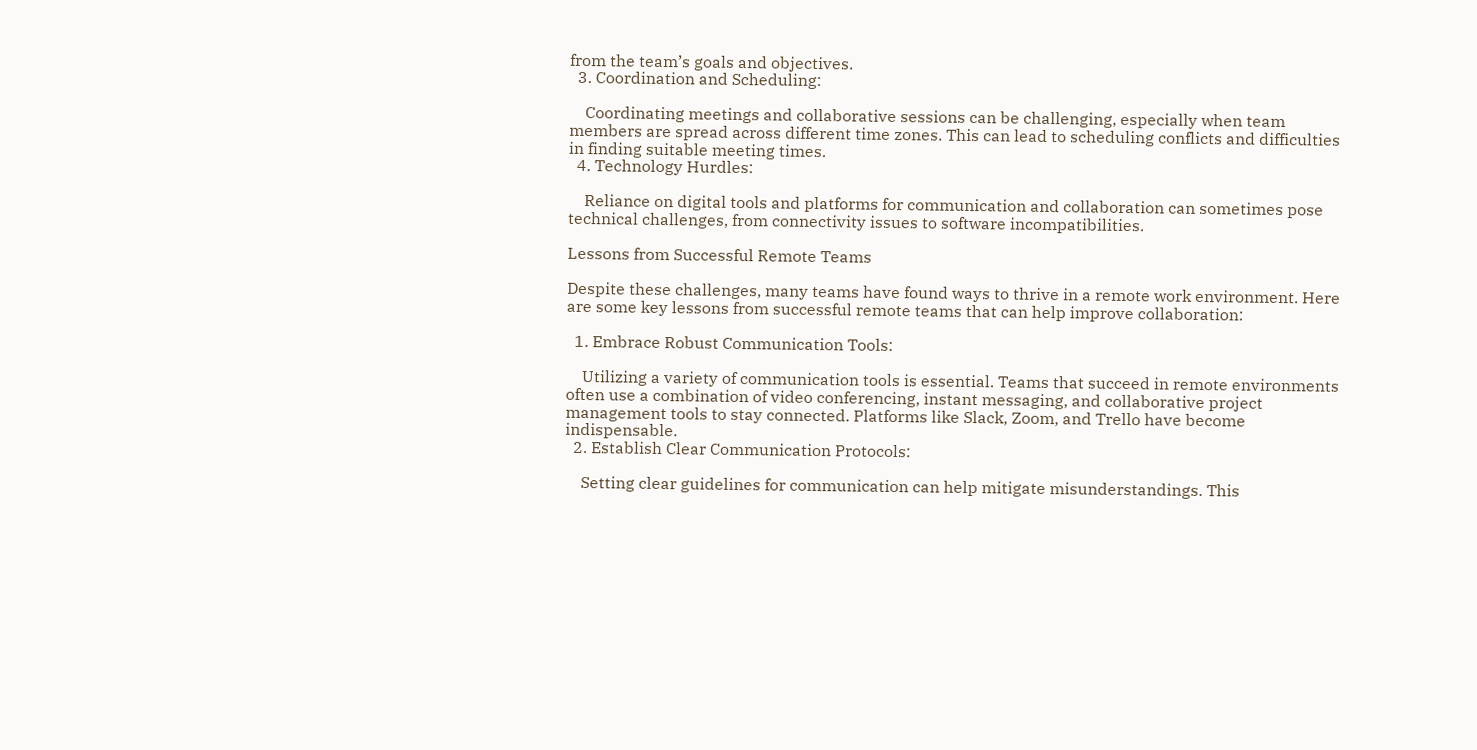from the team’s goals and objectives.
  3. Coordination and Scheduling:

    Coordinating meetings and collaborative sessions can be challenging, especially when team members are spread across different time zones. This can lead to scheduling conflicts and difficulties in finding suitable meeting times.
  4. Technology Hurdles:

    Reliance on digital tools and platforms for communication and collaboration can sometimes pose technical challenges, from connectivity issues to software incompatibilities.

Lessons from Successful Remote Teams

Despite these challenges, many teams have found ways to thrive in a remote work environment. Here are some key lessons from successful remote teams that can help improve collaboration:

  1. Embrace Robust Communication Tools:

    Utilizing a variety of communication tools is essential. Teams that succeed in remote environments often use a combination of video conferencing, instant messaging, and collaborative project management tools to stay connected. Platforms like Slack, Zoom, and Trello have become indispensable.
  2. Establish Clear Communication Protocols:

    Setting clear guidelines for communication can help mitigate misunderstandings. This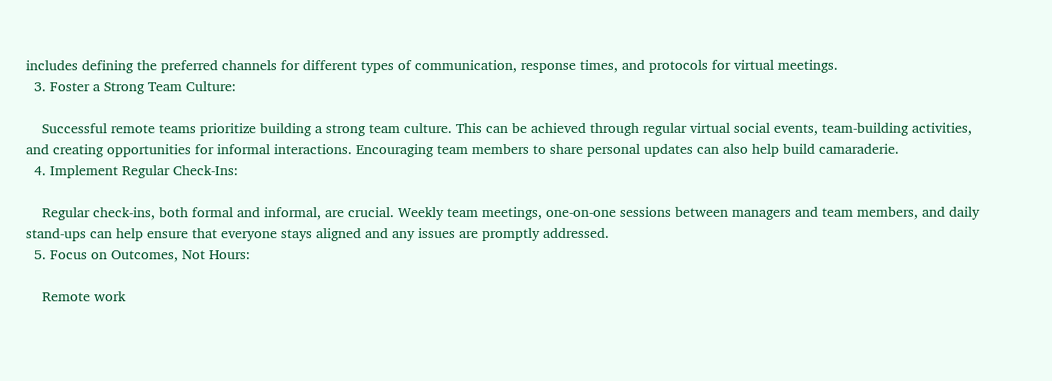includes defining the preferred channels for different types of communication, response times, and protocols for virtual meetings.
  3. Foster a Strong Team Culture:

    Successful remote teams prioritize building a strong team culture. This can be achieved through regular virtual social events, team-building activities, and creating opportunities for informal interactions. Encouraging team members to share personal updates can also help build camaraderie.
  4. Implement Regular Check-Ins:

    Regular check-ins, both formal and informal, are crucial. Weekly team meetings, one-on-one sessions between managers and team members, and daily stand-ups can help ensure that everyone stays aligned and any issues are promptly addressed.
  5. Focus on Outcomes, Not Hours:

    Remote work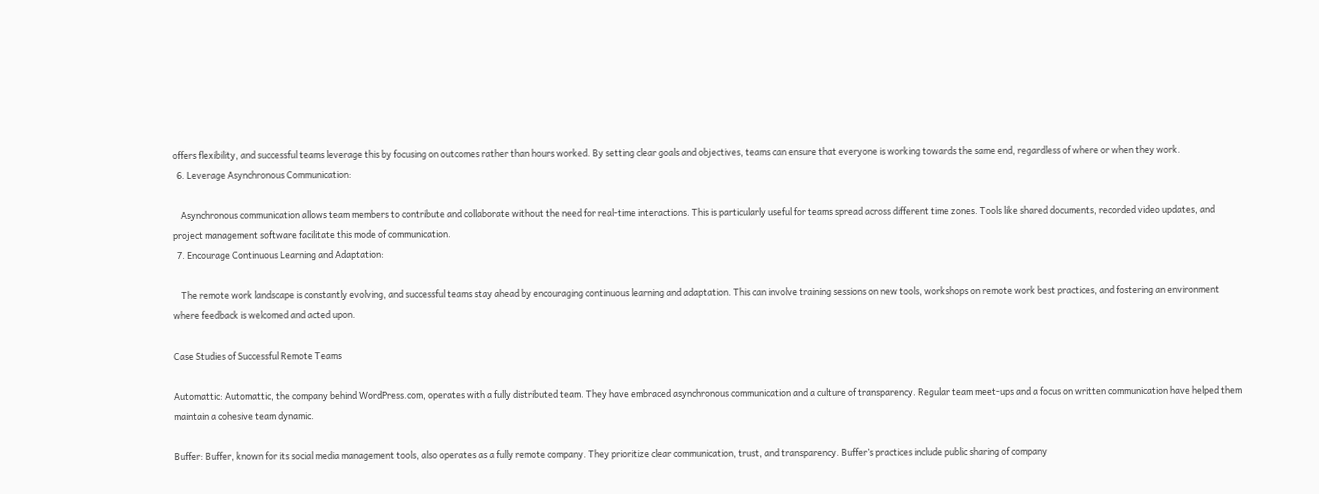offers flexibility, and successful teams leverage this by focusing on outcomes rather than hours worked. By setting clear goals and objectives, teams can ensure that everyone is working towards the same end, regardless of where or when they work.
  6. Leverage Asynchronous Communication:

    Asynchronous communication allows team members to contribute and collaborate without the need for real-time interactions. This is particularly useful for teams spread across different time zones. Tools like shared documents, recorded video updates, and project management software facilitate this mode of communication.
  7. Encourage Continuous Learning and Adaptation:

    The remote work landscape is constantly evolving, and successful teams stay ahead by encouraging continuous learning and adaptation. This can involve training sessions on new tools, workshops on remote work best practices, and fostering an environment where feedback is welcomed and acted upon.

Case Studies of Successful Remote Teams

Automattic: Automattic, the company behind WordPress.com, operates with a fully distributed team. They have embraced asynchronous communication and a culture of transparency. Regular team meet-ups and a focus on written communication have helped them maintain a cohesive team dynamic.

Buffer: Buffer, known for its social media management tools, also operates as a fully remote company. They prioritize clear communication, trust, and transparency. Buffer’s practices include public sharing of company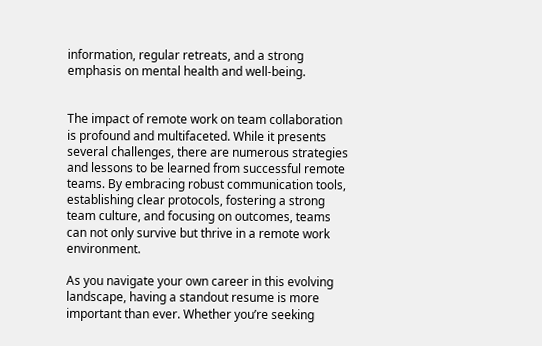information, regular retreats, and a strong emphasis on mental health and well-being.


The impact of remote work on team collaboration is profound and multifaceted. While it presents several challenges, there are numerous strategies and lessons to be learned from successful remote teams. By embracing robust communication tools, establishing clear protocols, fostering a strong team culture, and focusing on outcomes, teams can not only survive but thrive in a remote work environment.

As you navigate your own career in this evolving landscape, having a standout resume is more important than ever. Whether you’re seeking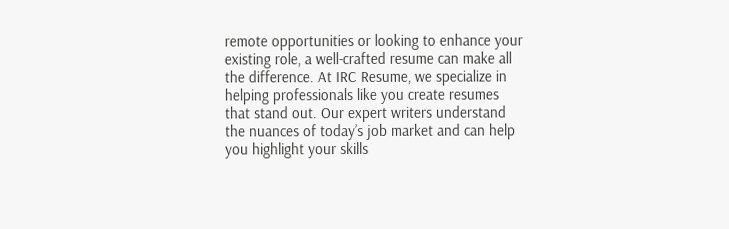remote opportunities or looking to enhance your existing role, a well-crafted resume can make all the difference. At IRC Resume, we specialize in helping professionals like you create resumes that stand out. Our expert writers understand the nuances of today’s job market and can help you highlight your skills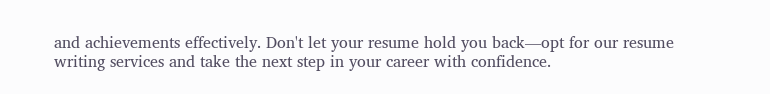and achievements effectively. Don't let your resume hold you back—opt for our resume writing services and take the next step in your career with confidence.